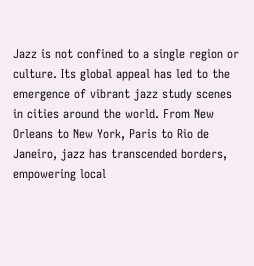Jazz is not confined to a single region or culture. Its global appeal has led to the emergence of vibrant jazz study scenes in cities around the world. From New Orleans to New York, Paris to Rio de Janeiro, jazz has transcended borders, empowering local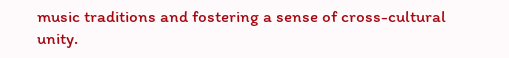music traditions and fostering a sense of cross-cultural unity.